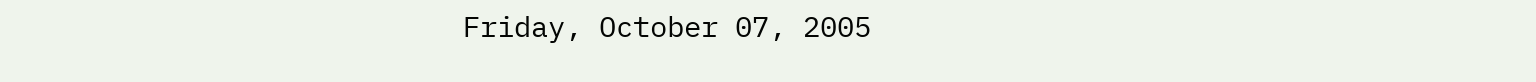Friday, October 07, 2005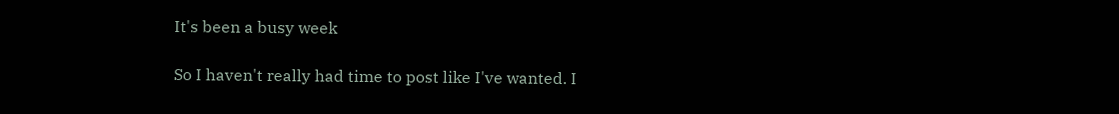It's been a busy week

So I haven't really had time to post like I've wanted. I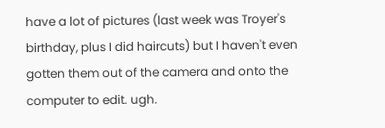have a lot of pictures (last week was Troyer's birthday, plus I did haircuts) but I haven't even gotten them out of the camera and onto the computer to edit. ugh.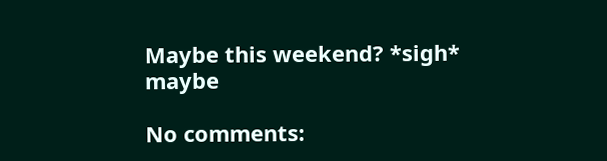Maybe this weekend? *sigh* maybe

No comments: